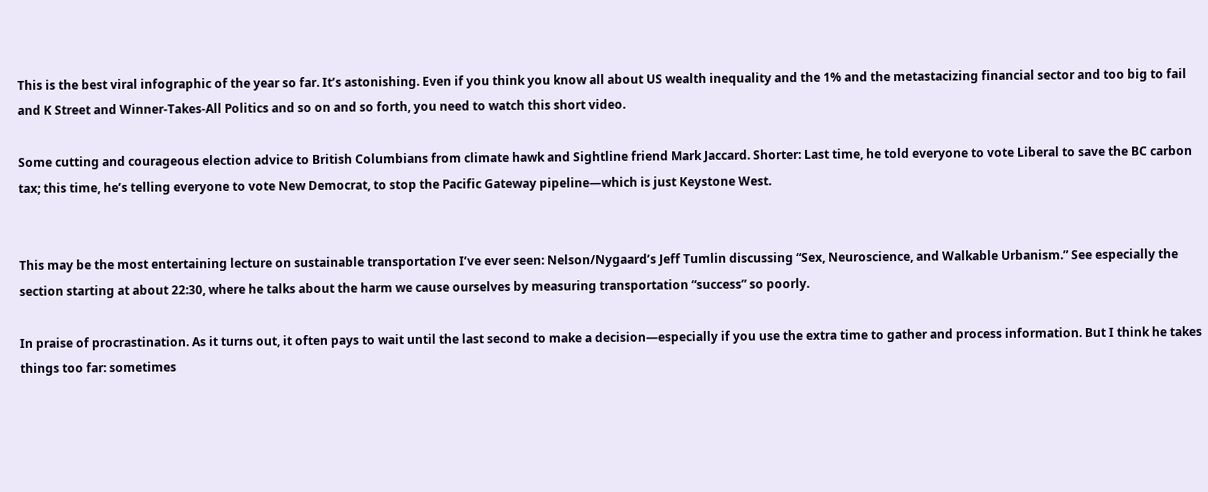This is the best viral infographic of the year so far. It’s astonishing. Even if you think you know all about US wealth inequality and the 1% and the metastacizing financial sector and too big to fail and K Street and Winner-Takes-All Politics and so on and so forth, you need to watch this short video.

Some cutting and courageous election advice to British Columbians from climate hawk and Sightline friend Mark Jaccard. Shorter: Last time, he told everyone to vote Liberal to save the BC carbon tax; this time, he’s telling everyone to vote New Democrat, to stop the Pacific Gateway pipeline—which is just Keystone West.


This may be the most entertaining lecture on sustainable transportation I’ve ever seen: Nelson/Nygaard’s Jeff Tumlin discussing “Sex, Neuroscience, and Walkable Urbanism.” See especially the section starting at about 22:30, where he talks about the harm we cause ourselves by measuring transportation “success” so poorly.

In praise of procrastination. As it turns out, it often pays to wait until the last second to make a decision—especially if you use the extra time to gather and process information. But I think he takes things too far: sometimes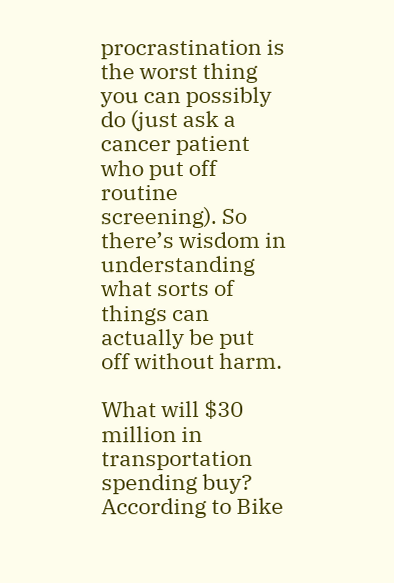procrastination is the worst thing you can possibly do (just ask a cancer patient who put off routine screening). So there’s wisdom in understanding what sorts of things can actually be put off without harm.

What will $30 million in transportation spending buy?  According to Bike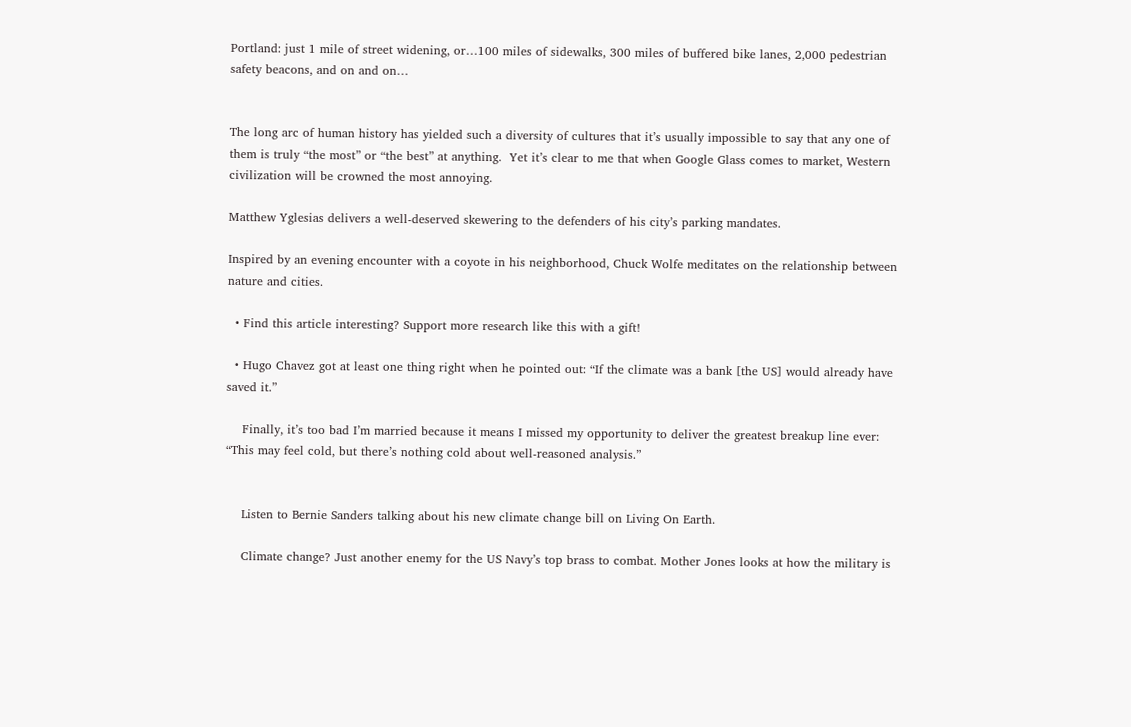Portland: just 1 mile of street widening, or…100 miles of sidewalks, 300 miles of buffered bike lanes, 2,000 pedestrian safety beacons, and on and on…


The long arc of human history has yielded such a diversity of cultures that it’s usually impossible to say that any one of them is truly “the most” or “the best” at anything.  Yet it’s clear to me that when Google Glass comes to market, Western civilization will be crowned the most annoying.

Matthew Yglesias delivers a well-deserved skewering to the defenders of his city’s parking mandates.

Inspired by an evening encounter with a coyote in his neighborhood, Chuck Wolfe meditates on the relationship between nature and cities.

  • Find this article interesting? Support more research like this with a gift!

  • Hugo Chavez got at least one thing right when he pointed out: “If the climate was a bank [the US] would already have saved it.”

    Finally, it’s too bad I’m married because it means I missed my opportunity to deliver the greatest breakup line ever: “This may feel cold, but there’s nothing cold about well-reasoned analysis.”


    Listen to Bernie Sanders talking about his new climate change bill on Living On Earth.

    Climate change? Just another enemy for the US Navy’s top brass to combat. Mother Jones looks at how the military is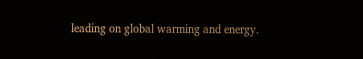leading on global warming and energy.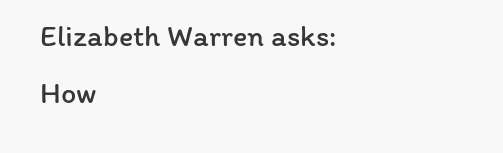Elizabeth Warren asks: How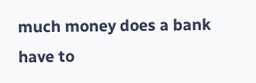much money does a bank have to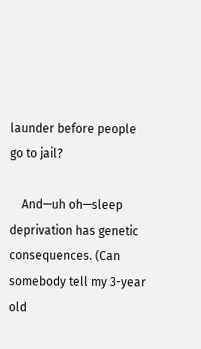launder before people go to jail?

    And—uh oh—sleep deprivation has genetic consequences. (Can somebody tell my 3-year old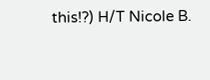this!?) H/T Nicole B.